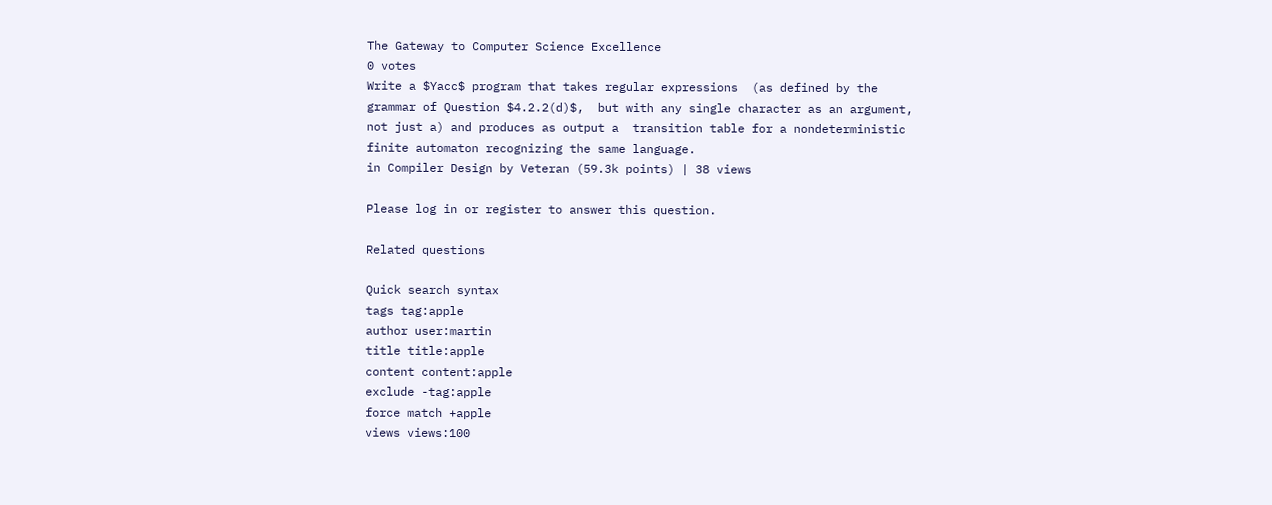The Gateway to Computer Science Excellence
0 votes
Write a $Yacc$ program that takes regular expressions  (as defined by the grammar of Question $4.2.2(d)$,  but with any single character as an argument, not just a) and produces as output a  transition table for a nondeterministic finite automaton recognizing the same language.
in Compiler Design by Veteran (59.3k points) | 38 views

Please log in or register to answer this question.

Related questions

Quick search syntax
tags tag:apple
author user:martin
title title:apple
content content:apple
exclude -tag:apple
force match +apple
views views:100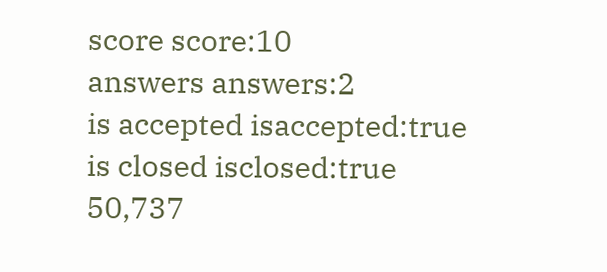score score:10
answers answers:2
is accepted isaccepted:true
is closed isclosed:true
50,737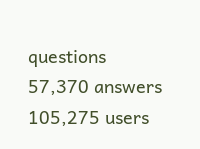questions
57,370 answers
105,275 users